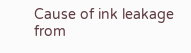Cause of ink leakage from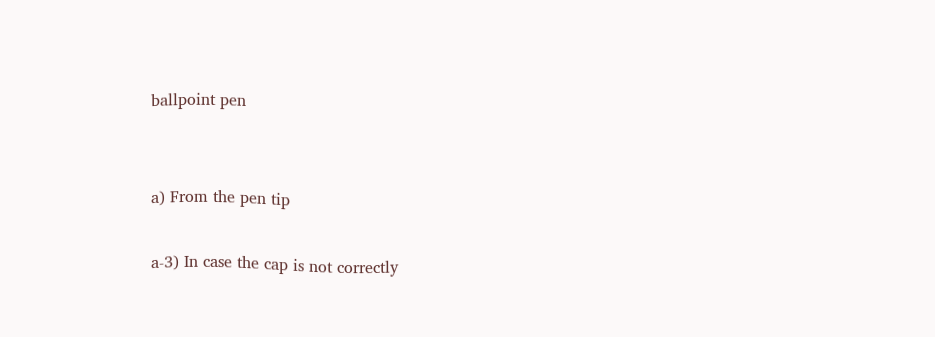ballpoint pen


a) From the pen tip

a-3) In case the cap is not correctly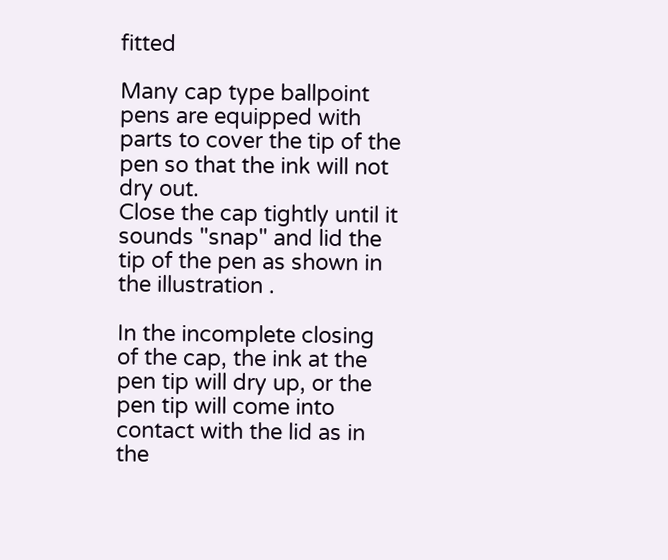fitted

Many cap type ballpoint pens are equipped with parts to cover the tip of the pen so that the ink will not dry out.
Close the cap tightly until it sounds "snap" and lid the tip of the pen as shown in the illustration .

In the incomplete closing of the cap, the ink at the pen tip will dry up, or the pen tip will come into contact with the lid as in the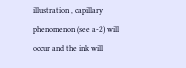illustration , capillary phenomenon (see a-2) will occur and the ink will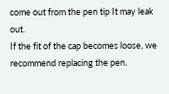come out from the pen tip It may leak out.
If the fit of the cap becomes loose, we recommend replacing the pen.